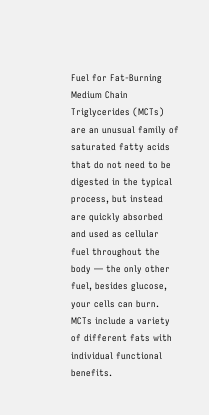Fuel for Fat-Burning
Medium Chain Triglycerides (MCTs) are an unusual family of saturated fatty acids that do not need to be digested in the typical process, but instead are quickly absorbed and used as cellular fuel throughout the body — the only other fuel, besides glucose, your cells can burn. MCTs include a variety of different fats with individual functional benefits.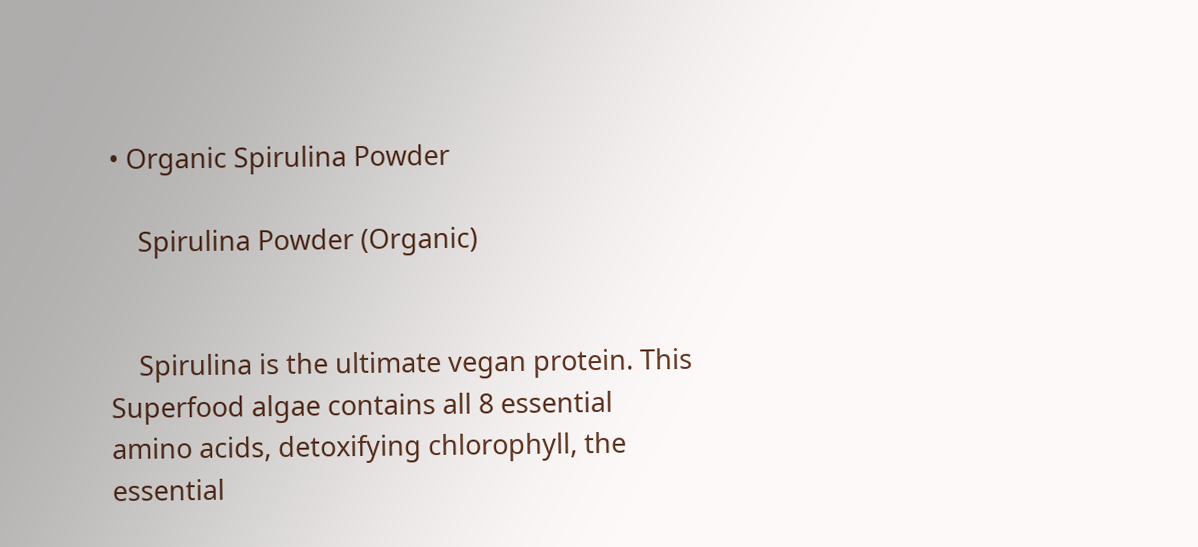• Organic Spirulina Powder

    Spirulina Powder (Organic)


    Spirulina is the ultimate vegan protein. This Superfood algae contains all 8 essential amino acids, detoxifying chlorophyll, the essential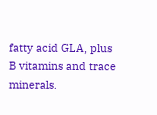fatty acid GLA, plus B vitamins and trace minerals.